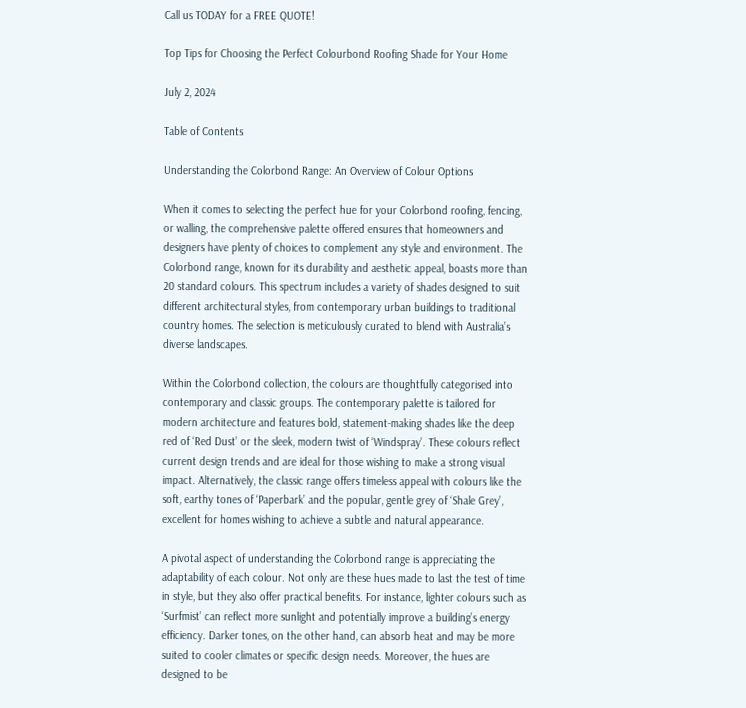Call us TODAY for a FREE QUOTE!

Top Tips for Choosing the Perfect Colourbond Roofing Shade for Your Home

July 2, 2024

Table of Contents

Understanding the Colorbond Range: An Overview of Colour Options

When it comes to selecting the perfect hue for your Colorbond roofing, fencing, or walling, the comprehensive palette offered ensures that homeowners and designers have plenty of choices to complement any style and environment. The Colorbond range, known for its durability and aesthetic appeal, boasts more than 20 standard colours. This spectrum includes a variety of shades designed to suit different architectural styles, from contemporary urban buildings to traditional country homes. The selection is meticulously curated to blend with Australia’s diverse landscapes.

Within the Colorbond collection, the colours are thoughtfully categorised into contemporary and classic groups. The contemporary palette is tailored for modern architecture and features bold, statement-making shades like the deep red of ‘Red Dust’ or the sleek, modern twist of ‘Windspray’. These colours reflect current design trends and are ideal for those wishing to make a strong visual impact. Alternatively, the classic range offers timeless appeal with colours like the soft, earthy tones of ‘Paperbark’ and the popular, gentle grey of ‘Shale Grey’, excellent for homes wishing to achieve a subtle and natural appearance.

A pivotal aspect of understanding the Colorbond range is appreciating the adaptability of each colour. Not only are these hues made to last the test of time in style, but they also offer practical benefits. For instance, lighter colours such as ‘Surfmist’ can reflect more sunlight and potentially improve a building’s energy efficiency. Darker tones, on the other hand, can absorb heat and may be more suited to cooler climates or specific design needs. Moreover, the hues are designed to be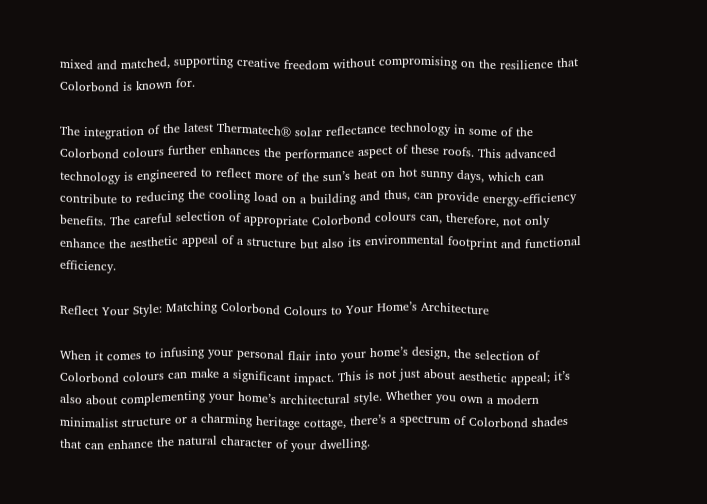mixed and matched, supporting creative freedom without compromising on the resilience that Colorbond is known for.

The integration of the latest Thermatech® solar reflectance technology in some of the Colorbond colours further enhances the performance aspect of these roofs. This advanced technology is engineered to reflect more of the sun’s heat on hot sunny days, which can contribute to reducing the cooling load on a building and thus, can provide energy-efficiency benefits. The careful selection of appropriate Colorbond colours can, therefore, not only enhance the aesthetic appeal of a structure but also its environmental footprint and functional efficiency.

Reflect Your Style: Matching Colorbond Colours to Your Home’s Architecture

When it comes to infusing your personal flair into your home’s design, the selection of Colorbond colours can make a significant impact. This is not just about aesthetic appeal; it’s also about complementing your home’s architectural style. Whether you own a modern minimalist structure or a charming heritage cottage, there’s a spectrum of Colorbond shades that can enhance the natural character of your dwelling.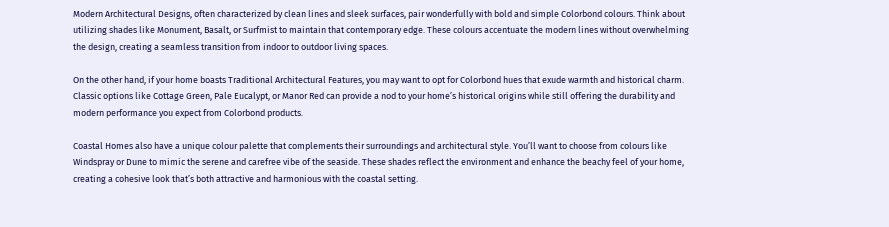Modern Architectural Designs, often characterized by clean lines and sleek surfaces, pair wonderfully with bold and simple Colorbond colours. Think about utilizing shades like Monument, Basalt, or Surfmist to maintain that contemporary edge. These colours accentuate the modern lines without overwhelming the design, creating a seamless transition from indoor to outdoor living spaces.

On the other hand, if your home boasts Traditional Architectural Features, you may want to opt for Colorbond hues that exude warmth and historical charm. Classic options like Cottage Green, Pale Eucalypt, or Manor Red can provide a nod to your home’s historical origins while still offering the durability and modern performance you expect from Colorbond products.

Coastal Homes also have a unique colour palette that complements their surroundings and architectural style. You’ll want to choose from colours like Windspray or Dune to mimic the serene and carefree vibe of the seaside. These shades reflect the environment and enhance the beachy feel of your home, creating a cohesive look that’s both attractive and harmonious with the coastal setting.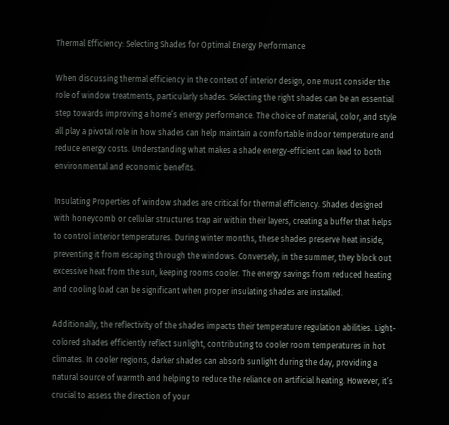Thermal Efficiency: Selecting Shades for Optimal Energy Performance

When discussing thermal efficiency in the context of interior design, one must consider the role of window treatments, particularly shades. Selecting the right shades can be an essential step towards improving a home’s energy performance. The choice of material, color, and style all play a pivotal role in how shades can help maintain a comfortable indoor temperature and reduce energy costs. Understanding what makes a shade energy-efficient can lead to both environmental and economic benefits.

Insulating Properties of window shades are critical for thermal efficiency. Shades designed with honeycomb or cellular structures trap air within their layers, creating a buffer that helps to control interior temperatures. During winter months, these shades preserve heat inside, preventing it from escaping through the windows. Conversely, in the summer, they block out excessive heat from the sun, keeping rooms cooler. The energy savings from reduced heating and cooling load can be significant when proper insulating shades are installed.

Additionally, the reflectivity of the shades impacts their temperature regulation abilities. Light-colored shades efficiently reflect sunlight, contributing to cooler room temperatures in hot climates. In cooler regions, darker shades can absorb sunlight during the day, providing a natural source of warmth and helping to reduce the reliance on artificial heating. However, it’s crucial to assess the direction of your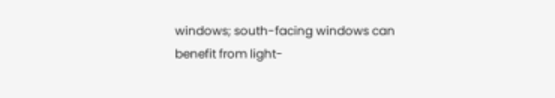windows; south-facing windows can benefit from light-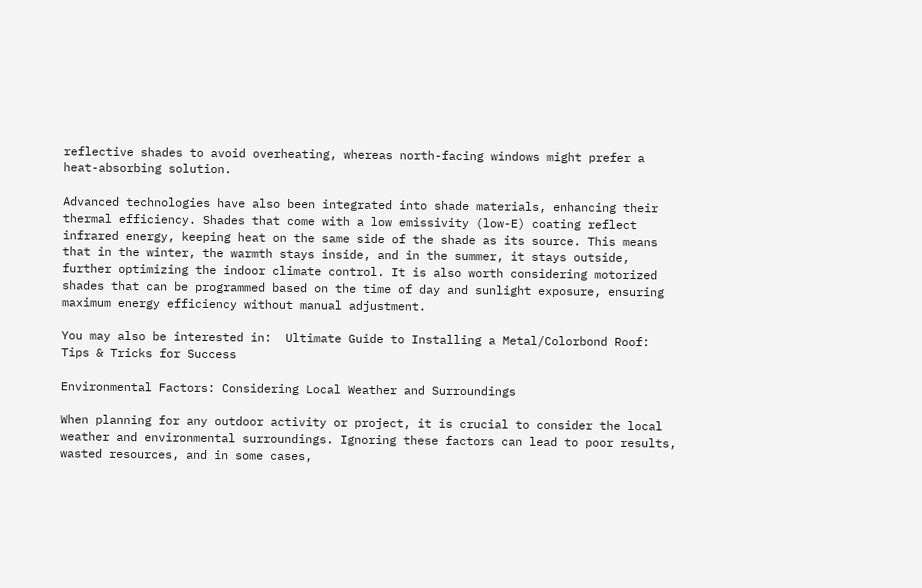reflective shades to avoid overheating, whereas north-facing windows might prefer a heat-absorbing solution.

Advanced technologies have also been integrated into shade materials, enhancing their thermal efficiency. Shades that come with a low emissivity (low-E) coating reflect infrared energy, keeping heat on the same side of the shade as its source. This means that in the winter, the warmth stays inside, and in the summer, it stays outside, further optimizing the indoor climate control. It is also worth considering motorized shades that can be programmed based on the time of day and sunlight exposure, ensuring maximum energy efficiency without manual adjustment.

You may also be interested in:  Ultimate Guide to Installing a Metal/Colorbond Roof: Tips & Tricks for Success

Environmental Factors: Considering Local Weather and Surroundings

When planning for any outdoor activity or project, it is crucial to consider the local weather and environmental surroundings. Ignoring these factors can lead to poor results, wasted resources, and in some cases,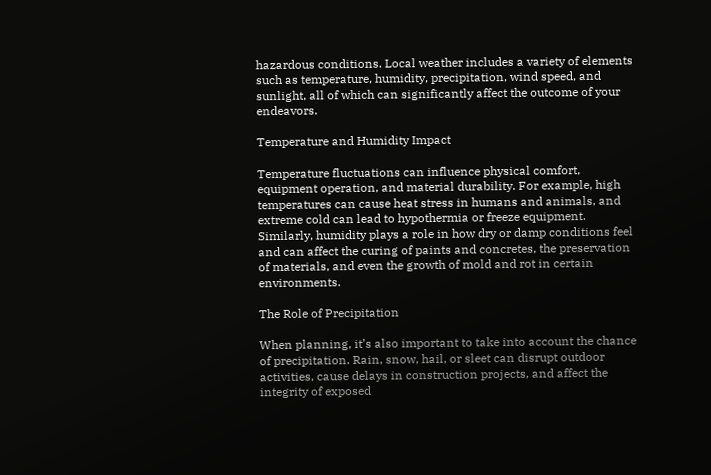hazardous conditions. Local weather includes a variety of elements such as temperature, humidity, precipitation, wind speed, and sunlight, all of which can significantly affect the outcome of your endeavors.

Temperature and Humidity Impact

Temperature fluctuations can influence physical comfort, equipment operation, and material durability. For example, high temperatures can cause heat stress in humans and animals, and extreme cold can lead to hypothermia or freeze equipment. Similarly, humidity plays a role in how dry or damp conditions feel and can affect the curing of paints and concretes, the preservation of materials, and even the growth of mold and rot in certain environments.

The Role of Precipitation

When planning, it’s also important to take into account the chance of precipitation. Rain, snow, hail, or sleet can disrupt outdoor activities, cause delays in construction projects, and affect the integrity of exposed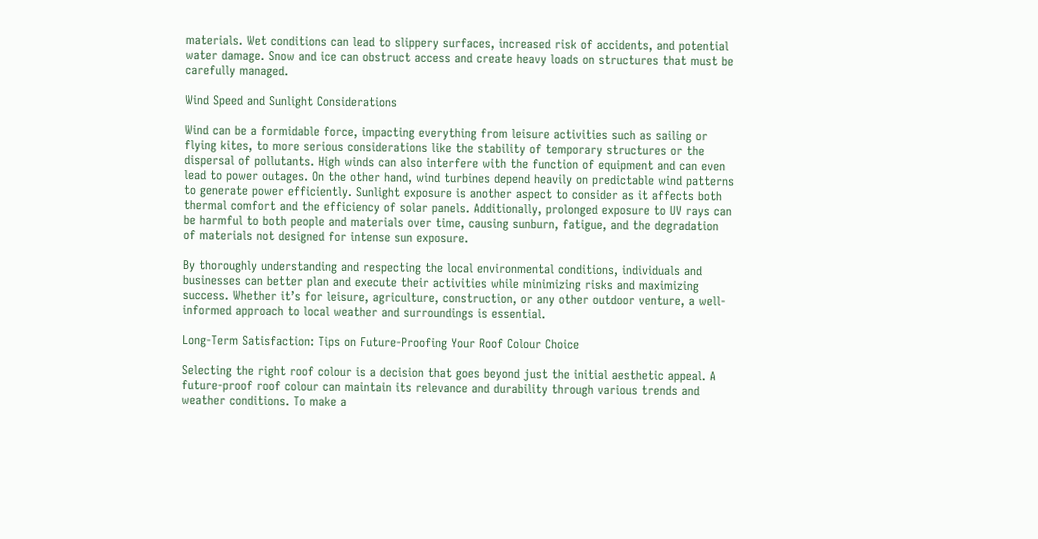materials. Wet conditions can lead to slippery surfaces, increased risk of accidents, and potential water damage. Snow and ice can obstruct access and create heavy loads on structures that must be carefully managed.

Wind Speed and Sunlight Considerations

Wind can be a formidable force, impacting everything from leisure activities such as sailing or flying kites, to more serious considerations like the stability of temporary structures or the dispersal of pollutants. High winds can also interfere with the function of equipment and can even lead to power outages. On the other hand, wind turbines depend heavily on predictable wind patterns to generate power efficiently. Sunlight exposure is another aspect to consider as it affects both thermal comfort and the efficiency of solar panels. Additionally, prolonged exposure to UV rays can be harmful to both people and materials over time, causing sunburn, fatigue, and the degradation of materials not designed for intense sun exposure.

By thoroughly understanding and respecting the local environmental conditions, individuals and businesses can better plan and execute their activities while minimizing risks and maximizing success. Whether it’s for leisure, agriculture, construction, or any other outdoor venture, a well-informed approach to local weather and surroundings is essential.

Long-Term Satisfaction: Tips on Future-Proofing Your Roof Colour Choice

Selecting the right roof colour is a decision that goes beyond just the initial aesthetic appeal. A future-proof roof colour can maintain its relevance and durability through various trends and weather conditions. To make a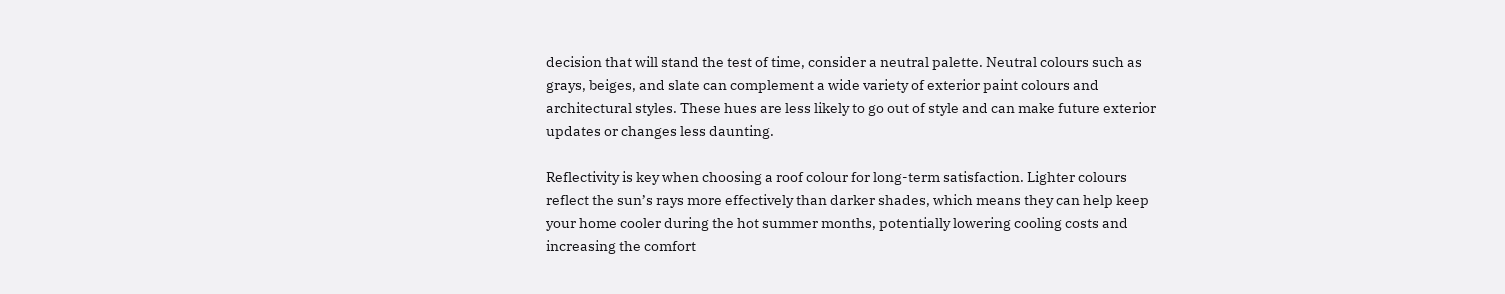decision that will stand the test of time, consider a neutral palette. Neutral colours such as grays, beiges, and slate can complement a wide variety of exterior paint colours and architectural styles. These hues are less likely to go out of style and can make future exterior updates or changes less daunting.

Reflectivity is key when choosing a roof colour for long-term satisfaction. Lighter colours reflect the sun’s rays more effectively than darker shades, which means they can help keep your home cooler during the hot summer months, potentially lowering cooling costs and increasing the comfort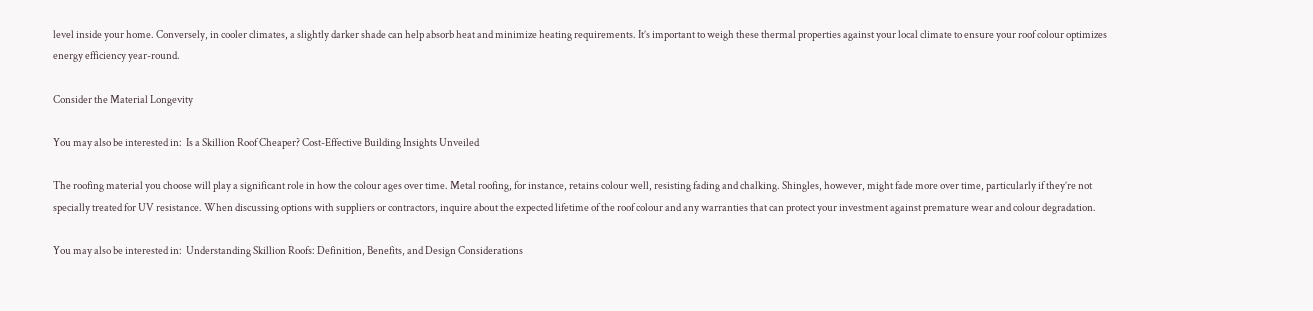level inside your home. Conversely, in cooler climates, a slightly darker shade can help absorb heat and minimize heating requirements. It’s important to weigh these thermal properties against your local climate to ensure your roof colour optimizes energy efficiency year-round.

Consider the Material Longevity

You may also be interested in:  Is a Skillion Roof Cheaper? Cost-Effective Building Insights Unveiled

The roofing material you choose will play a significant role in how the colour ages over time. Metal roofing, for instance, retains colour well, resisting fading and chalking. Shingles, however, might fade more over time, particularly if they’re not specially treated for UV resistance. When discussing options with suppliers or contractors, inquire about the expected lifetime of the roof colour and any warranties that can protect your investment against premature wear and colour degradation.

You may also be interested in:  Understanding Skillion Roofs: Definition, Benefits, and Design Considerations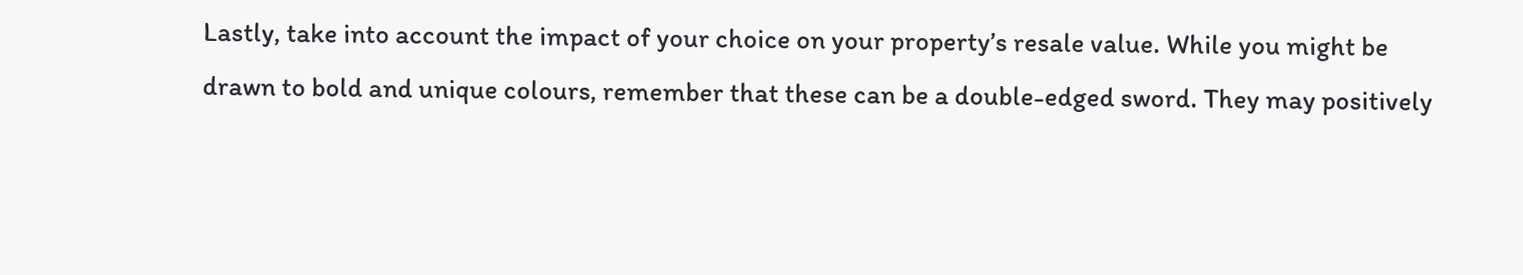Lastly, take into account the impact of your choice on your property’s resale value. While you might be drawn to bold and unique colours, remember that these can be a double-edged sword. They may positively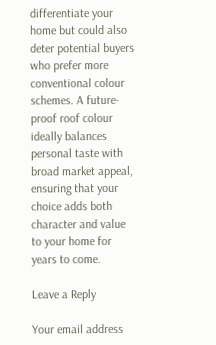differentiate your home but could also deter potential buyers who prefer more conventional colour schemes. A future-proof roof colour ideally balances personal taste with broad market appeal, ensuring that your choice adds both character and value to your home for years to come.

Leave a Reply

Your email address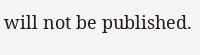will not be published.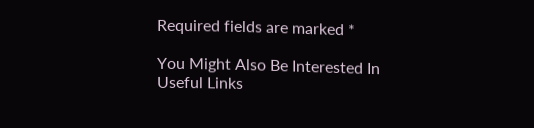Required fields are marked *

You Might Also Be Interested In
Useful Links